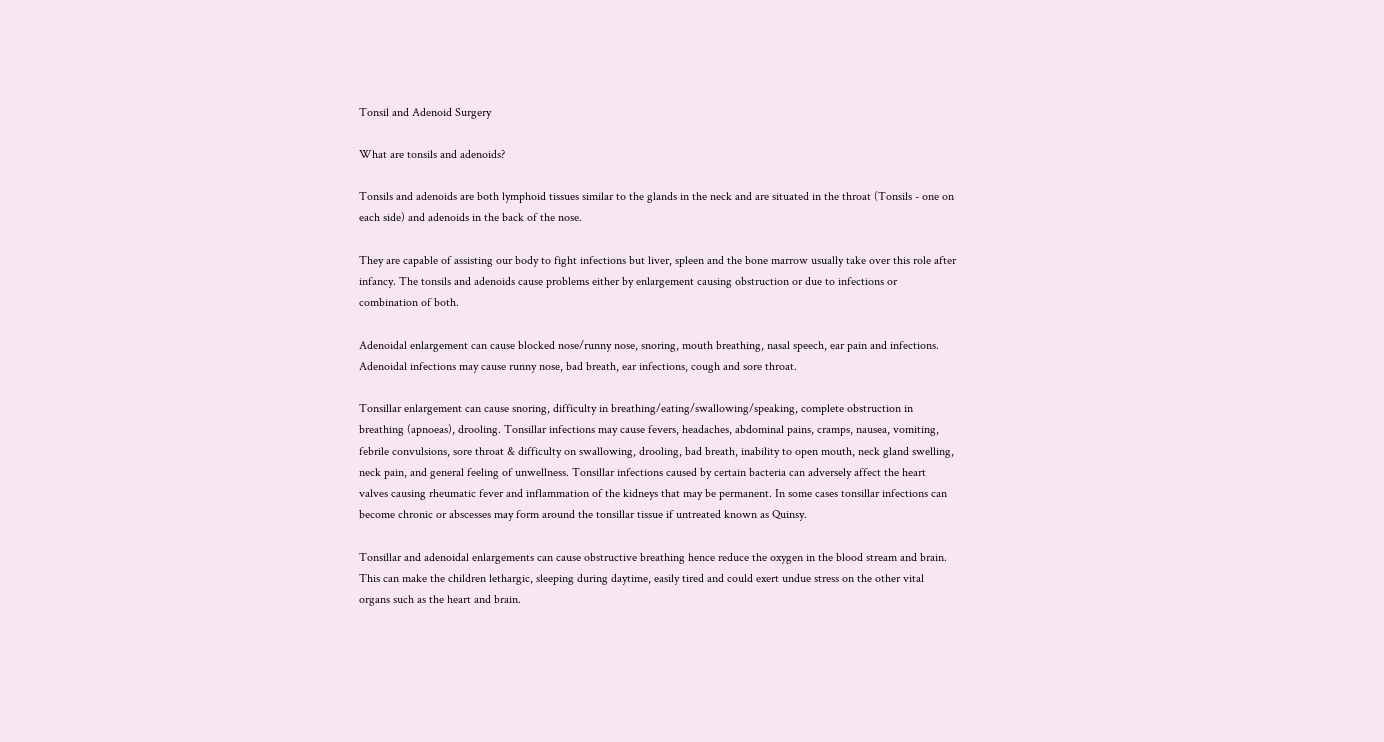Tonsil and Adenoid Surgery

What are tonsils and adenoids?

Tonsils and adenoids are both lymphoid tissues similar to the glands in the neck and are situated in the throat (Tonsils - one on each side) and adenoids in the back of the nose.

They are capable of assisting our body to fight infections but liver, spleen and the bone marrow usually take over this role after infancy. The tonsils and adenoids cause problems either by enlargement causing obstruction or due to infections or combination of both.

Adenoidal enlargement can cause blocked nose/runny nose, snoring, mouth breathing, nasal speech, ear pain and infections. Adenoidal infections may cause runny nose, bad breath, ear infections, cough and sore throat.

Tonsillar enlargement can cause snoring, difficulty in breathing/eating/swallowing/speaking, complete obstruction in breathing (apnoeas), drooling. Tonsillar infections may cause fevers, headaches, abdominal pains, cramps, nausea, vomiting, febrile convulsions, sore throat & difficulty on swallowing, drooling, bad breath, inability to open mouth, neck gland swelling, neck pain, and general feeling of unwellness. Tonsillar infections caused by certain bacteria can adversely affect the heart valves causing rheumatic fever and inflammation of the kidneys that may be permanent. In some cases tonsillar infections can become chronic or abscesses may form around the tonsillar tissue if untreated known as Quinsy.

Tonsillar and adenoidal enlargements can cause obstructive breathing hence reduce the oxygen in the blood stream and brain. This can make the children lethargic, sleeping during daytime, easily tired and could exert undue stress on the other vital organs such as the heart and brain.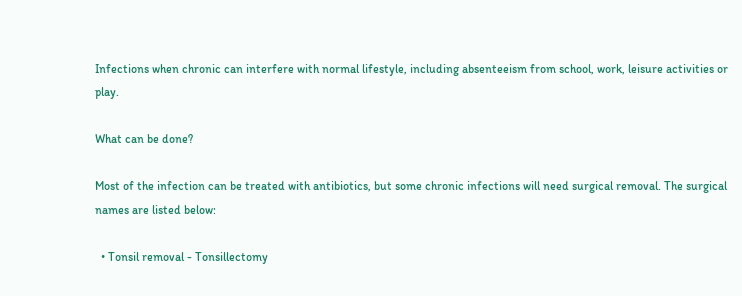Infections when chronic can interfere with normal lifestyle, including absenteeism from school, work, leisure activities or play.

What can be done?

Most of the infection can be treated with antibiotics, but some chronic infections will need surgical removal. The surgical names are listed below:

  • Tonsil removal - Tonsillectomy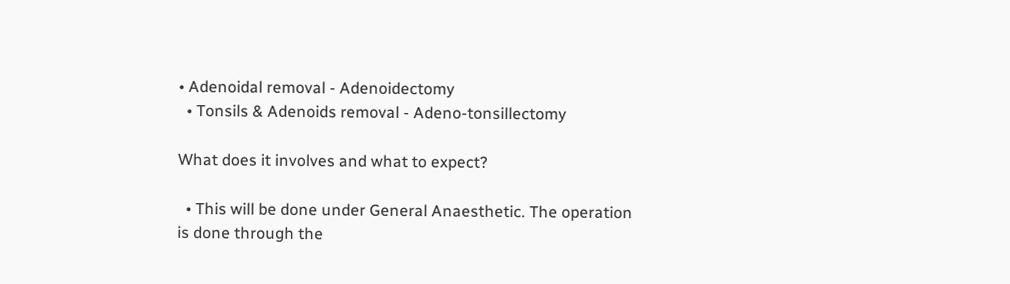• Adenoidal removal - Adenoidectomy
  • Tonsils & Adenoids removal - Adeno-tonsillectomy

What does it involves and what to expect?

  • This will be done under General Anaesthetic. The operation is done through the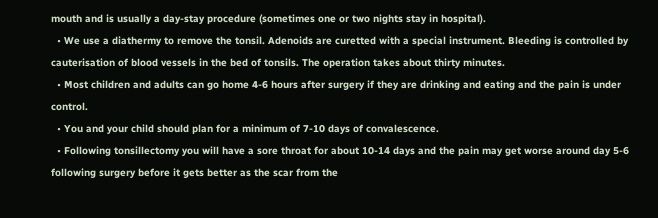mouth and is usually a day-stay procedure (sometimes one or two nights stay in hospital).
  • We use a diathermy to remove the tonsil. Adenoids are curetted with a special instrument. Bleeding is controlled by cauterisation of blood vessels in the bed of tonsils. The operation takes about thirty minutes.
  • Most children and adults can go home 4-6 hours after surgery if they are drinking and eating and the pain is under control.
  • You and your child should plan for a minimum of 7-10 days of convalescence.
  • Following tonsillectomy you will have a sore throat for about 10-14 days and the pain may get worse around day 5-6 following surgery before it gets better as the scar from the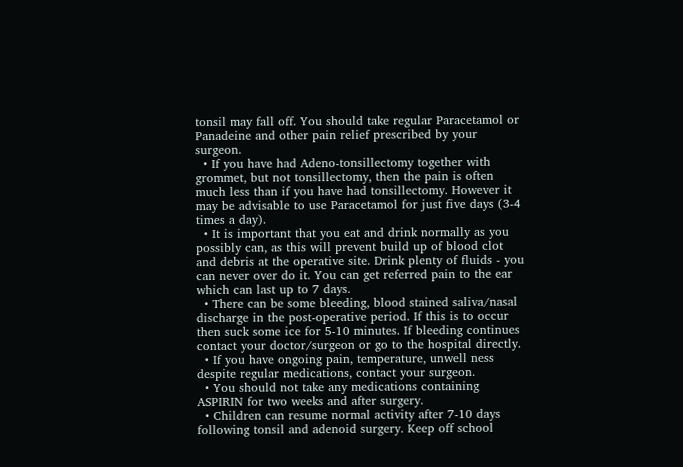tonsil may fall off. You should take regular Paracetamol or Panadeine and other pain relief prescribed by your surgeon.
  • If you have had Adeno-tonsillectomy together with grommet, but not tonsillectomy, then the pain is often much less than if you have had tonsillectomy. However it may be advisable to use Paracetamol for just five days (3-4 times a day).
  • It is important that you eat and drink normally as you possibly can, as this will prevent build up of blood clot and debris at the operative site. Drink plenty of fluids - you can never over do it. You can get referred pain to the ear which can last up to 7 days.
  • There can be some bleeding, blood stained saliva/nasal discharge in the post-operative period. If this is to occur then suck some ice for 5-10 minutes. If bleeding continues contact your doctor/surgeon or go to the hospital directly.
  • If you have ongoing pain, temperature, unwell ness despite regular medications, contact your surgeon.
  • You should not take any medications containing ASPIRIN for two weeks and after surgery.
  • Children can resume normal activity after 7-10 days following tonsil and adenoid surgery. Keep off school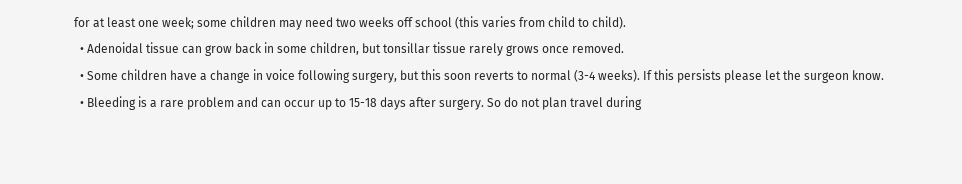for at least one week; some children may need two weeks off school (this varies from child to child).
  • Adenoidal tissue can grow back in some children, but tonsillar tissue rarely grows once removed.
  • Some children have a change in voice following surgery, but this soon reverts to normal (3-4 weeks). If this persists please let the surgeon know.
  • Bleeding is a rare problem and can occur up to 15-18 days after surgery. So do not plan travel during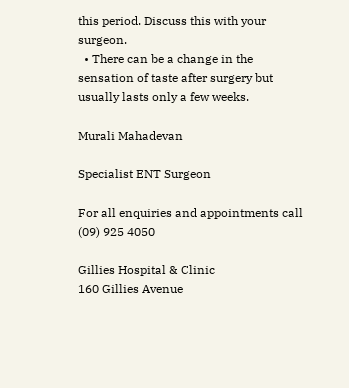this period. Discuss this with your surgeon.
  • There can be a change in the sensation of taste after surgery but usually lasts only a few weeks.

Murali Mahadevan

Specialist ENT Surgeon

For all enquiries and appointments call (09) 925 4050

Gillies Hospital & Clinic
160 Gillies Avenue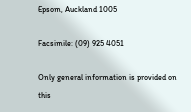Epsom, Auckland 1005

Facsimile: (09) 925 4051

Only general information is provided on this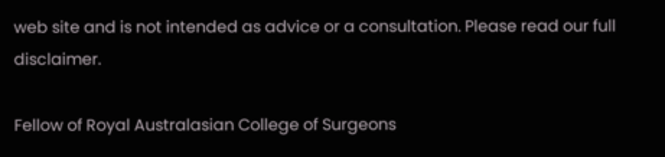web site and is not intended as advice or a consultation. Please read our full disclaimer.

Fellow of Royal Australasian College of Surgeons